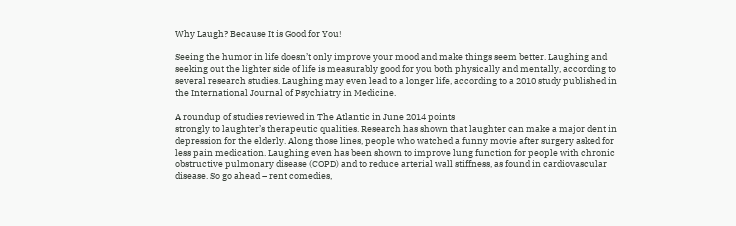Why Laugh? Because It is Good for You!

Seeing the humor in life doesn’t only improve your mood and make things seem better. Laughing and seeking out the lighter side of life is measurably good for you both physically and mentally, according to several research studies. Laughing may even lead to a longer life, according to a 2010 study published in the International Journal of Psychiatry in Medicine.

A roundup of studies reviewed in The Atlantic in June 2014 points
strongly to laughter’s therapeutic qualities. Research has shown that laughter can make a major dent in depression for the elderly. Along those lines, people who watched a funny movie after surgery asked for less pain medication. Laughing even has been shown to improve lung function for people with chronic obstructive pulmonary disease (COPD) and to reduce arterial wall stiffness, as found in cardiovascular disease. So go ahead – rent comedies,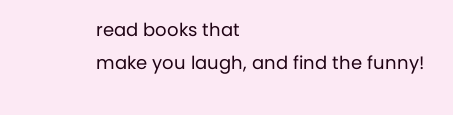read books that
make you laugh, and find the funny!